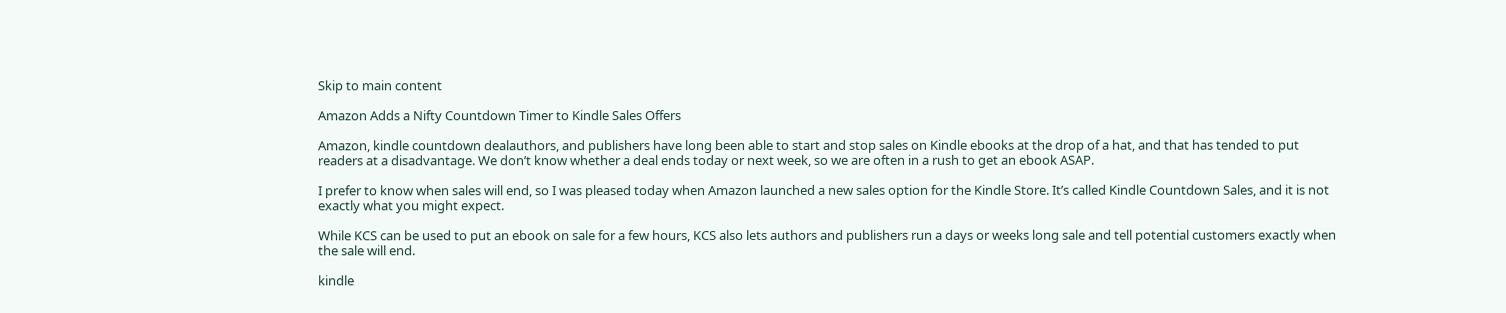Skip to main content

Amazon Adds a Nifty Countdown Timer to Kindle Sales Offers

Amazon, kindle countdown dealauthors, and publishers have long been able to start and stop sales on Kindle ebooks at the drop of a hat, and that has tended to put readers at a disadvantage. We don’t know whether a deal ends today or next week, so we are often in a rush to get an ebook ASAP.

I prefer to know when sales will end, so I was pleased today when Amazon launched a new sales option for the Kindle Store. It’s called Kindle Countdown Sales, and it is not exactly what you might expect.

While KCS can be used to put an ebook on sale for a few hours, KCS also lets authors and publishers run a days or weeks long sale and tell potential customers exactly when the sale will end.

kindle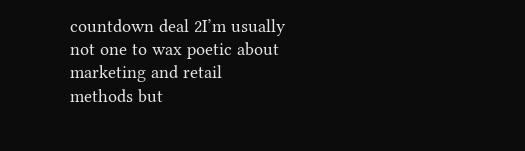countdown deal 2I’m usually not one to wax poetic about marketing and retail methods but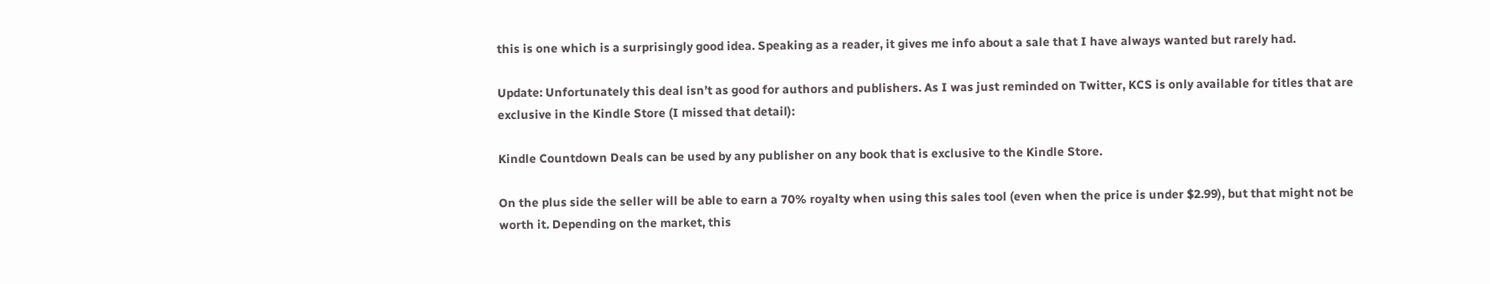this is one which is a surprisingly good idea. Speaking as a reader, it gives me info about a sale that I have always wanted but rarely had.

Update: Unfortunately this deal isn’t as good for authors and publishers. As I was just reminded on Twitter, KCS is only available for titles that are exclusive in the Kindle Store (I missed that detail):

Kindle Countdown Deals can be used by any publisher on any book that is exclusive to the Kindle Store.

On the plus side the seller will be able to earn a 70% royalty when using this sales tool (even when the price is under $2.99), but that might not be worth it. Depending on the market, this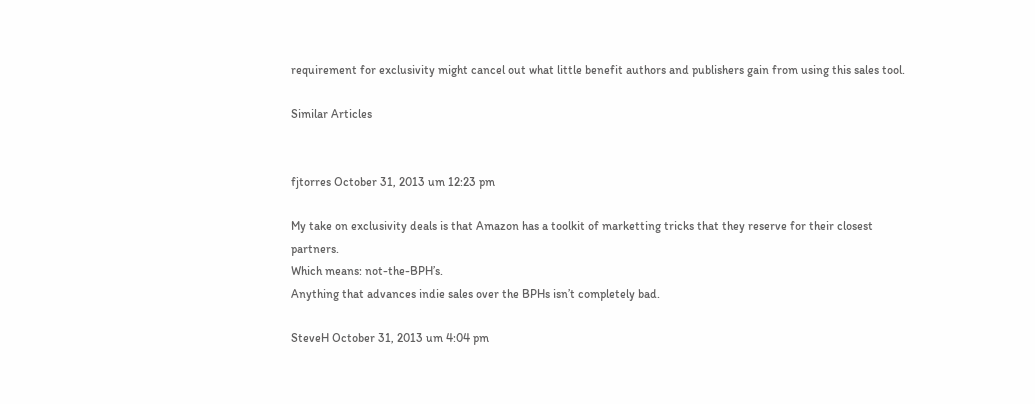requirement for exclusivity might cancel out what little benefit authors and publishers gain from using this sales tool.

Similar Articles


fjtorres October 31, 2013 um 12:23 pm

My take on exclusivity deals is that Amazon has a toolkit of marketting tricks that they reserve for their closest partners.
Which means: not-the-BPH’s.
Anything that advances indie sales over the BPHs isn’t completely bad.

SteveH October 31, 2013 um 4:04 pm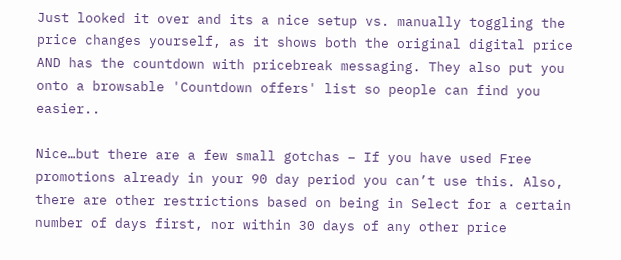Just looked it over and its a nice setup vs. manually toggling the price changes yourself, as it shows both the original digital price AND has the countdown with pricebreak messaging. They also put you onto a browsable 'Countdown offers' list so people can find you easier..

Nice…but there are a few small gotchas – If you have used Free promotions already in your 90 day period you can’t use this. Also, there are other restrictions based on being in Select for a certain number of days first, nor within 30 days of any other price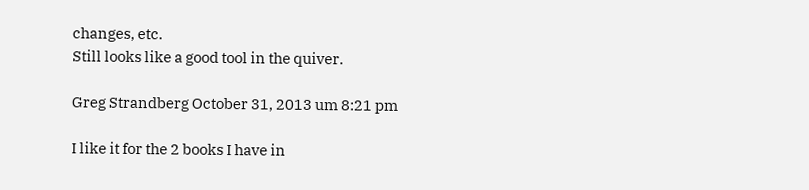changes, etc.
Still looks like a good tool in the quiver.

Greg Strandberg October 31, 2013 um 8:21 pm

I like it for the 2 books I have in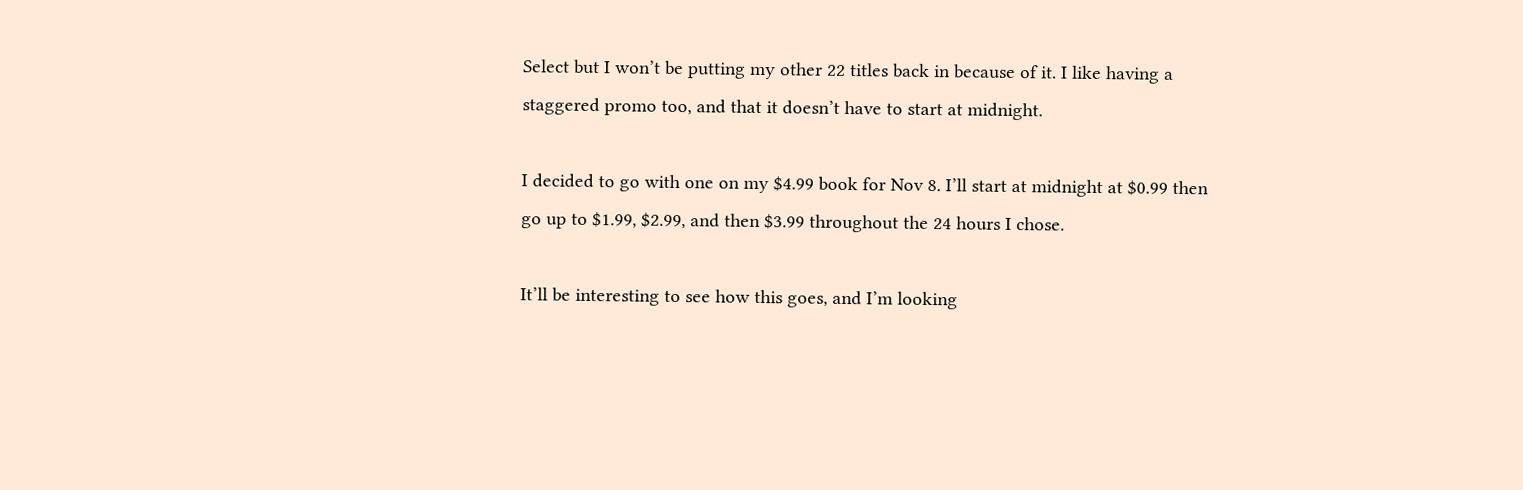Select but I won’t be putting my other 22 titles back in because of it. I like having a staggered promo too, and that it doesn’t have to start at midnight.

I decided to go with one on my $4.99 book for Nov 8. I’ll start at midnight at $0.99 then go up to $1.99, $2.99, and then $3.99 throughout the 24 hours I chose.

It’ll be interesting to see how this goes, and I’m looking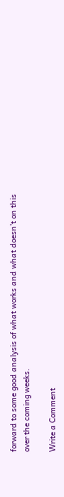forward to some good analysis of what works and what doesn’t on this over the coming weeks.

Write a Comment